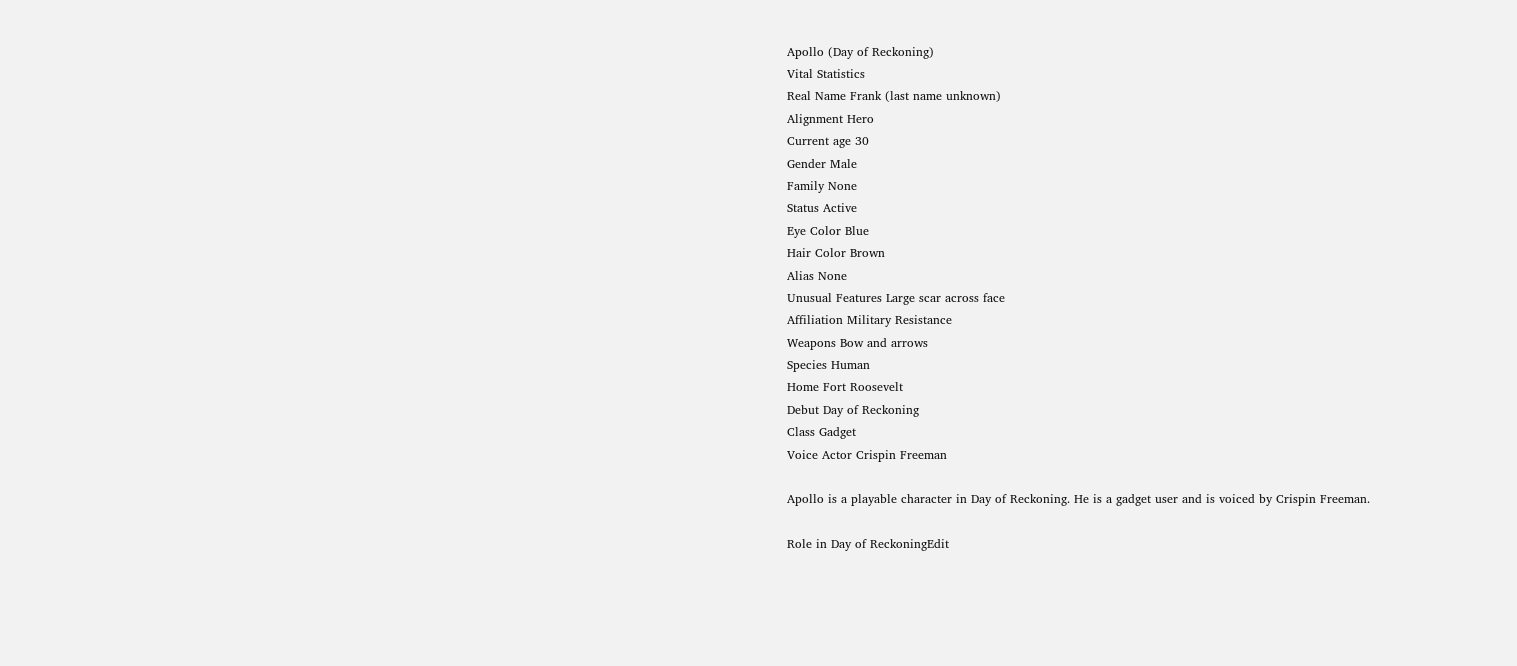Apollo (Day of Reckoning)
Vital Statistics
Real Name Frank (last name unknown)
Alignment Hero
Current age 30
Gender Male
Family None
Status Active
Eye Color Blue
Hair Color Brown
Alias None
Unusual Features Large scar across face
Affiliation Military Resistance
Weapons Bow and arrows
Species Human
Home Fort Roosevelt
Debut Day of Reckoning
Class Gadget
Voice Actor Crispin Freeman

Apollo is a playable character in Day of Reckoning. He is a gadget user and is voiced by Crispin Freeman.

Role in Day of ReckoningEdit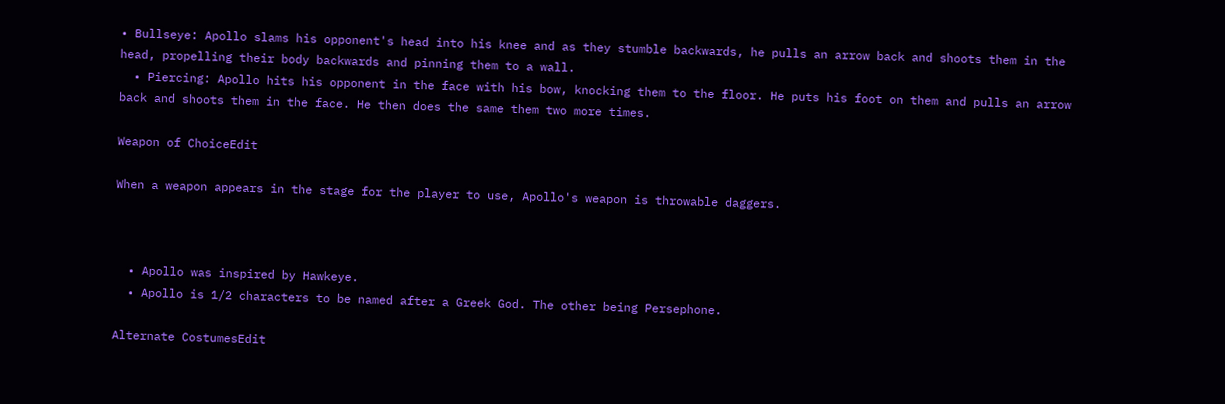• Bullseye: Apollo slams his opponent's head into his knee and as they stumble backwards, he pulls an arrow back and shoots them in the head, propelling their body backwards and pinning them to a wall.
  • Piercing: Apollo hits his opponent in the face with his bow, knocking them to the floor. He puts his foot on them and pulls an arrow back and shoots them in the face. He then does the same them two more times.

Weapon of ChoiceEdit

When a weapon appears in the stage for the player to use, Apollo's weapon is throwable daggers.



  • Apollo was inspired by Hawkeye.
  • Apollo is 1/2 characters to be named after a Greek God. The other being Persephone.

Alternate CostumesEdit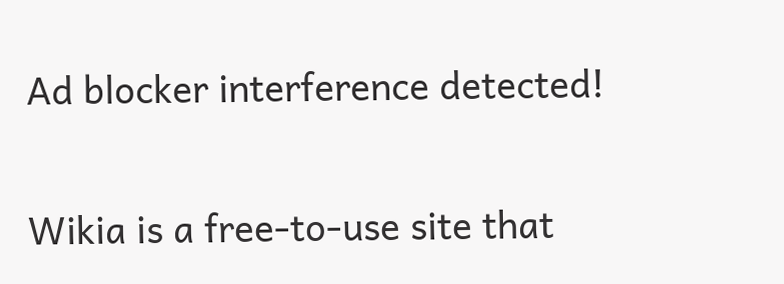Ad blocker interference detected!

Wikia is a free-to-use site that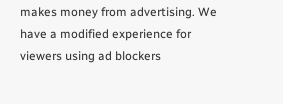makes money from advertising. We have a modified experience for viewers using ad blockers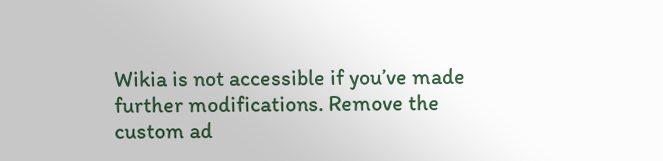Wikia is not accessible if you’ve made further modifications. Remove the custom ad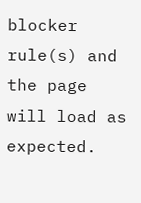blocker rule(s) and the page will load as expected.